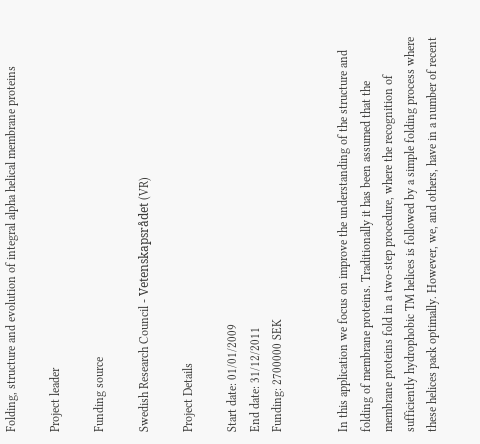Folding, structure and evolution of integral alpha helical membrane proteins

Project leader

Funding source

Swedish Research Council - Vetenskapsrådet (VR)

Project Details

Start date: 01/01/2009
End date: 31/12/2011
Funding: 2700000 SEK


In this application we focus on improve the understanding of the structure and folding of membrane proteins. Traditionally it has been assumed that the membrane proteins fold in a two-step procedure, where the recognition of sufficiently hydrophobic TM helices is followed by a simple folding process where these helices pack optimally. However, we, and others, have in a number of recent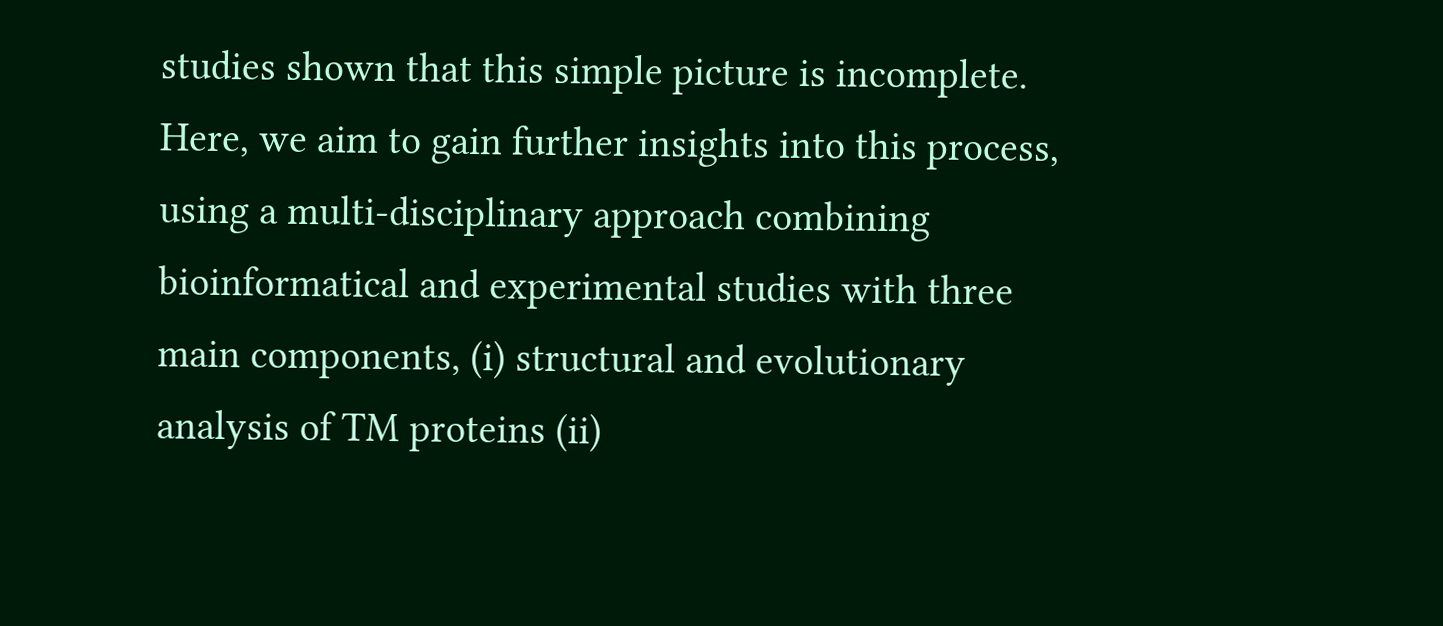studies shown that this simple picture is incomplete. Here, we aim to gain further insights into this process, using a multi-disciplinary approach combining bioinformatical and experimental studies with three main components, (i) structural and evolutionary analysis of TM proteins (ii)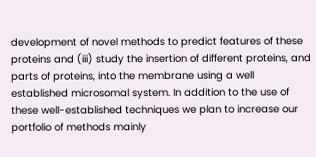development of novel methods to predict features of these proteins and (iii) study the insertion of different proteins, and parts of proteins, into the membrane using a well established microsomal system. In addition to the use of these well-established techniques we plan to increase our portfolio of methods mainly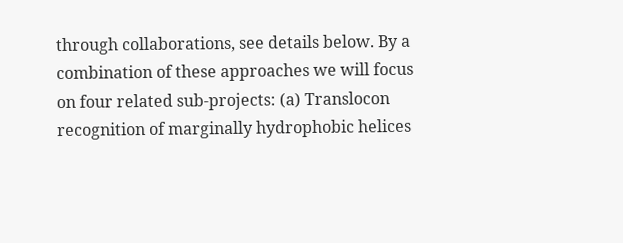through collaborations, see details below. By a combination of these approaches we will focus on four related sub-projects: (a) Translocon recognition of marginally hydrophobic helices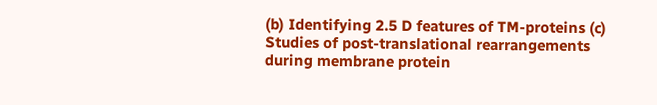(b) Identifying 2.5 D features of TM-proteins (c) Studies of post-translational rearrangements during membrane protein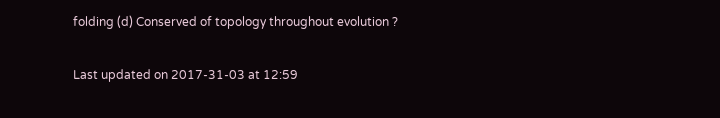folding (d) Conserved of topology throughout evolution ?

Last updated on 2017-31-03 at 12:59